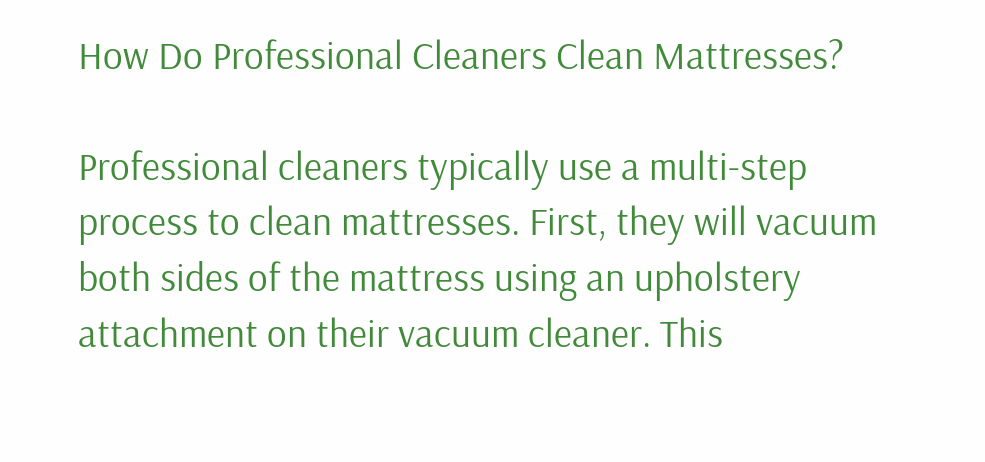How Do Professional Cleaners Clean Mattresses?

Professional cleaners typically use a multi-step process to clean mattresses. First, they will vacuum both sides of the mattress using an upholstery attachment on their vacuum cleaner. This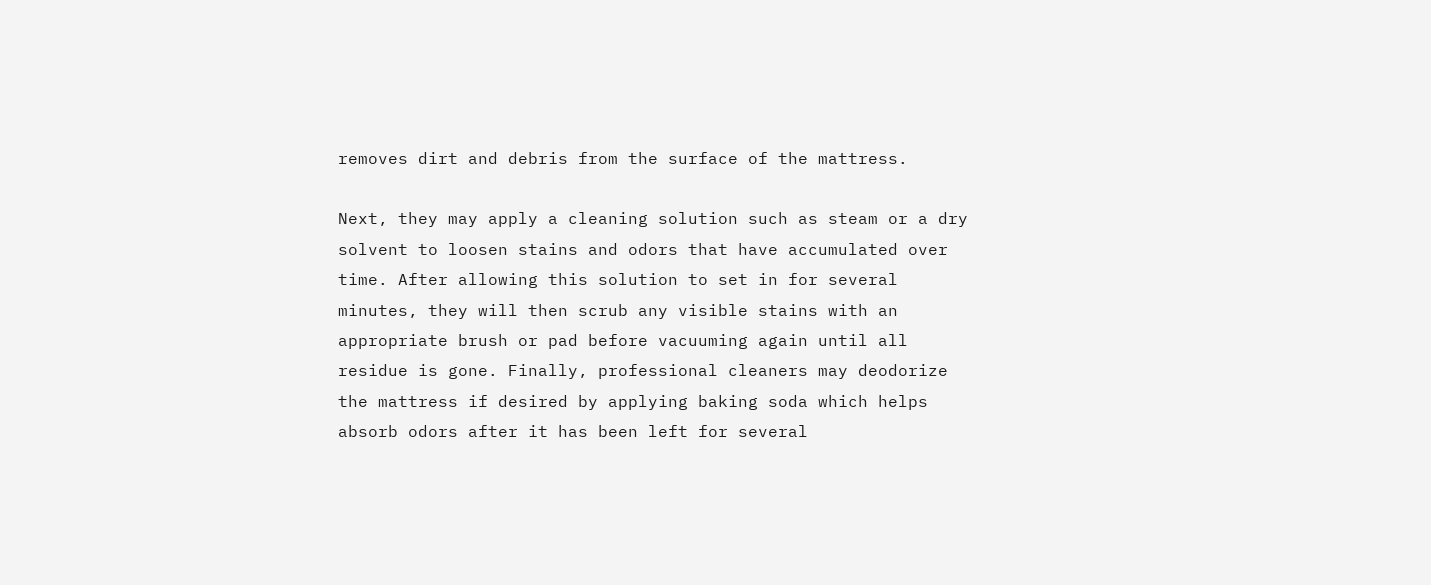removes dirt and debris from the surface of the mattress.

Next, they may apply a cleaning solution such as steam or a dry solvent to loosen stains and odors that have accumulated over time. After allowing this solution to set in for several minutes, they will then scrub any visible stains with an appropriate brush or pad before vacuuming again until all residue is gone. Finally, professional cleaners may deodorize the mattress if desired by applying baking soda which helps absorb odors after it has been left for several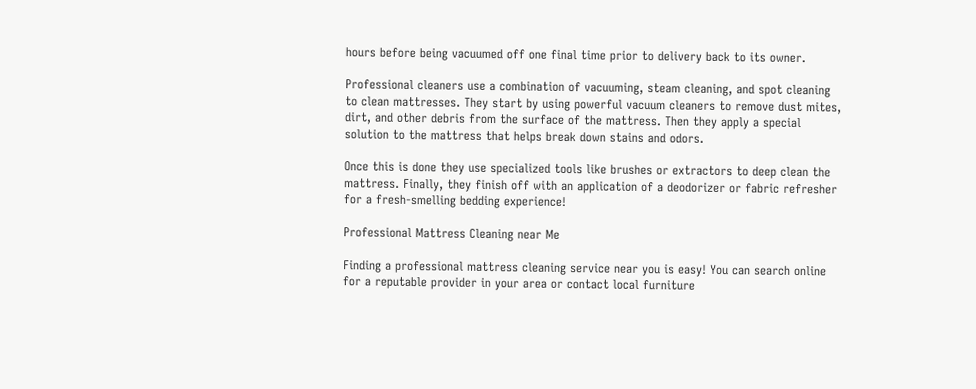hours before being vacuumed off one final time prior to delivery back to its owner.

Professional cleaners use a combination of vacuuming, steam cleaning, and spot cleaning to clean mattresses. They start by using powerful vacuum cleaners to remove dust mites, dirt, and other debris from the surface of the mattress. Then they apply a special solution to the mattress that helps break down stains and odors.

Once this is done they use specialized tools like brushes or extractors to deep clean the mattress. Finally, they finish off with an application of a deodorizer or fabric refresher for a fresh-smelling bedding experience!

Professional Mattress Cleaning near Me

Finding a professional mattress cleaning service near you is easy! You can search online for a reputable provider in your area or contact local furniture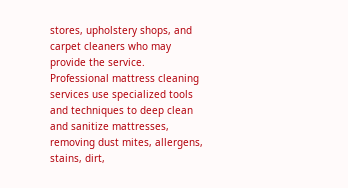stores, upholstery shops, and carpet cleaners who may provide the service. Professional mattress cleaning services use specialized tools and techniques to deep clean and sanitize mattresses, removing dust mites, allergens, stains, dirt,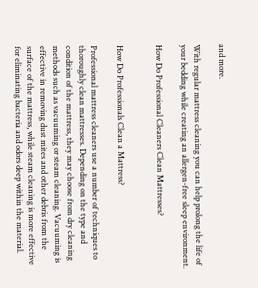and more.

With regular mattress cleaning you can help prolong the life of your bedding while creating an allergen-free sleep environment.

How Do Professional Cleaners Clean Mattresses?


How Do Professionals Clean a Mattress?

Professional mattress cleaners use a number of techniques to thoroughly clean mattresses. Depending on the type and condition of the mattress, they may choose from dry cleaning methods such as vacuuming or steam cleaning. Vacuuming is effective in removing dust mites and other debris from the surface of the mattress, while steam cleaning is more effective for eliminating bacteria and odors deep within the material.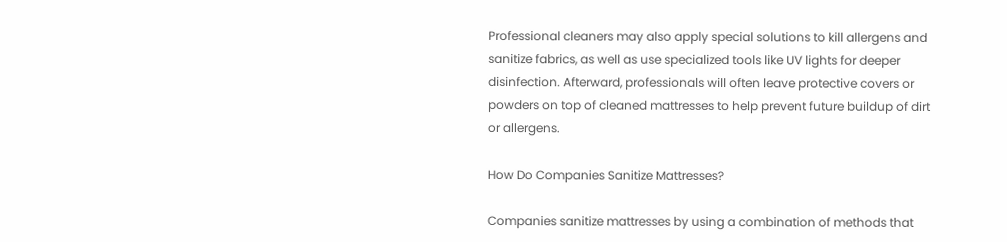Professional cleaners may also apply special solutions to kill allergens and sanitize fabrics, as well as use specialized tools like UV lights for deeper disinfection. Afterward, professionals will often leave protective covers or powders on top of cleaned mattresses to help prevent future buildup of dirt or allergens.

How Do Companies Sanitize Mattresses?

Companies sanitize mattresses by using a combination of methods that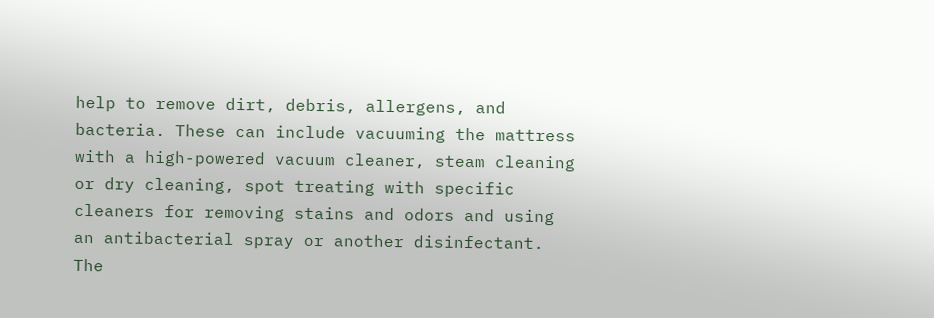help to remove dirt, debris, allergens, and bacteria. These can include vacuuming the mattress with a high-powered vacuum cleaner, steam cleaning or dry cleaning, spot treating with specific cleaners for removing stains and odors and using an antibacterial spray or another disinfectant. The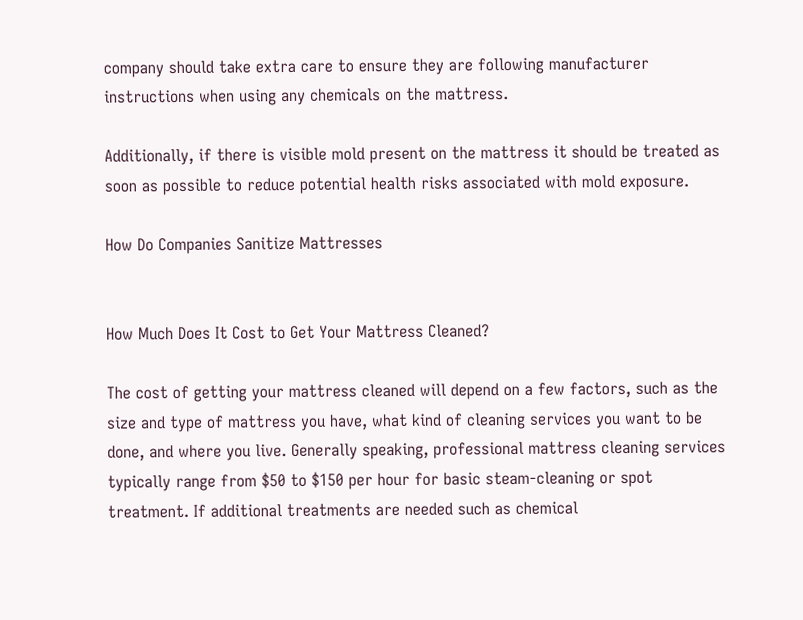company should take extra care to ensure they are following manufacturer instructions when using any chemicals on the mattress.

Additionally, if there is visible mold present on the mattress it should be treated as soon as possible to reduce potential health risks associated with mold exposure.

How Do Companies Sanitize Mattresses


How Much Does It Cost to Get Your Mattress Cleaned?

The cost of getting your mattress cleaned will depend on a few factors, such as the size and type of mattress you have, what kind of cleaning services you want to be done, and where you live. Generally speaking, professional mattress cleaning services typically range from $50 to $150 per hour for basic steam-cleaning or spot treatment. If additional treatments are needed such as chemical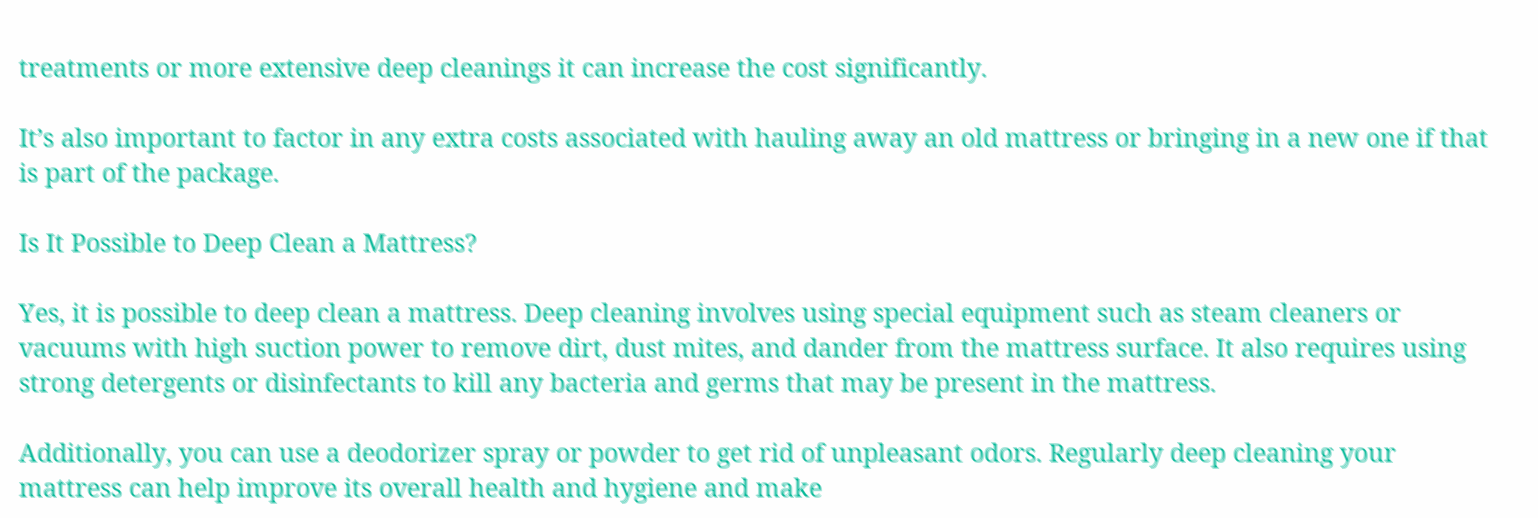treatments or more extensive deep cleanings it can increase the cost significantly.

It’s also important to factor in any extra costs associated with hauling away an old mattress or bringing in a new one if that is part of the package.

Is It Possible to Deep Clean a Mattress?

Yes, it is possible to deep clean a mattress. Deep cleaning involves using special equipment such as steam cleaners or vacuums with high suction power to remove dirt, dust mites, and dander from the mattress surface. It also requires using strong detergents or disinfectants to kill any bacteria and germs that may be present in the mattress.

Additionally, you can use a deodorizer spray or powder to get rid of unpleasant odors. Regularly deep cleaning your mattress can help improve its overall health and hygiene and make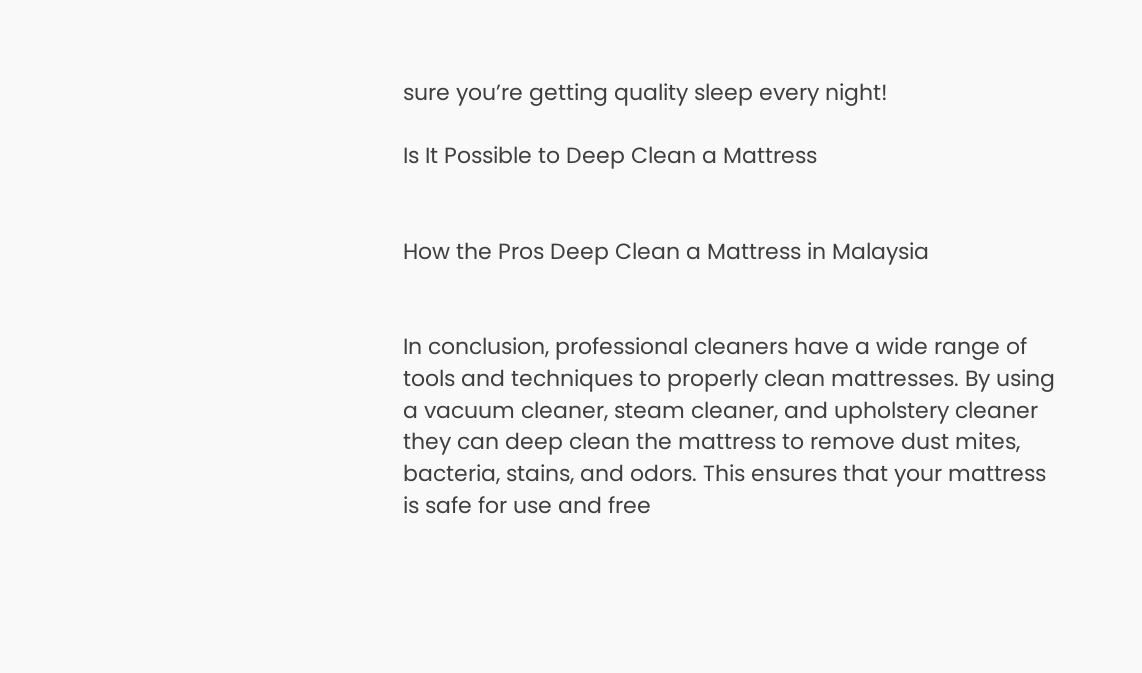sure you’re getting quality sleep every night!

Is It Possible to Deep Clean a Mattress


How the Pros Deep Clean a Mattress in Malaysia


In conclusion, professional cleaners have a wide range of tools and techniques to properly clean mattresses. By using a vacuum cleaner, steam cleaner, and upholstery cleaner they can deep clean the mattress to remove dust mites, bacteria, stains, and odors. This ensures that your mattress is safe for use and free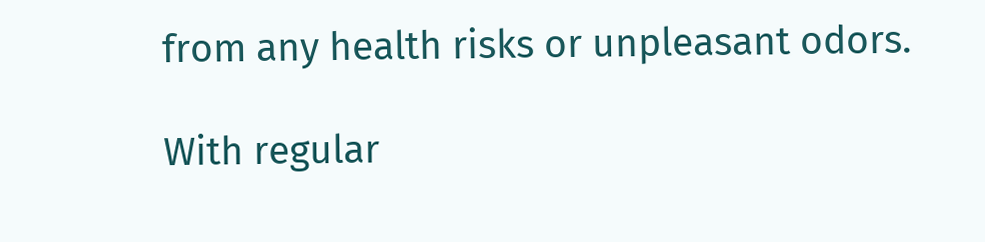from any health risks or unpleasant odors.

With regular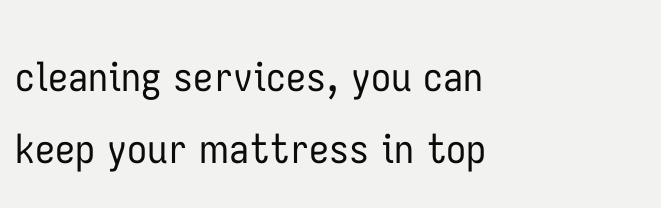cleaning services, you can keep your mattress in top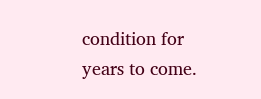condition for years to come.